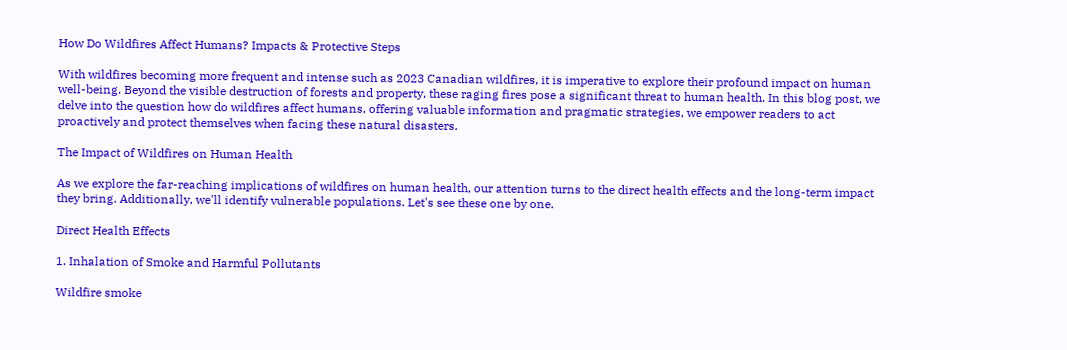How Do Wildfires Affect Humans? Impacts & Protective Steps

With wildfires becoming more frequent and intense such as 2023 Canadian wildfires, it is imperative to explore their profound impact on human well-being. Beyond the visible destruction of forests and property, these raging fires pose a significant threat to human health. In this blog post, we delve into the question how do wildfires affect humans, offering valuable information and pragmatic strategies, we empower readers to act proactively and protect themselves when facing these natural disasters.

The Impact of Wildfires on Human Health

As we explore the far-reaching implications of wildfires on human health, our attention turns to the direct health effects and the long-term impact they bring. Additionally, we'll identify vulnerable populations. Let's see these one by one.

Direct Health Effects

1. Inhalation of Smoke and Harmful Pollutants

Wildfire smoke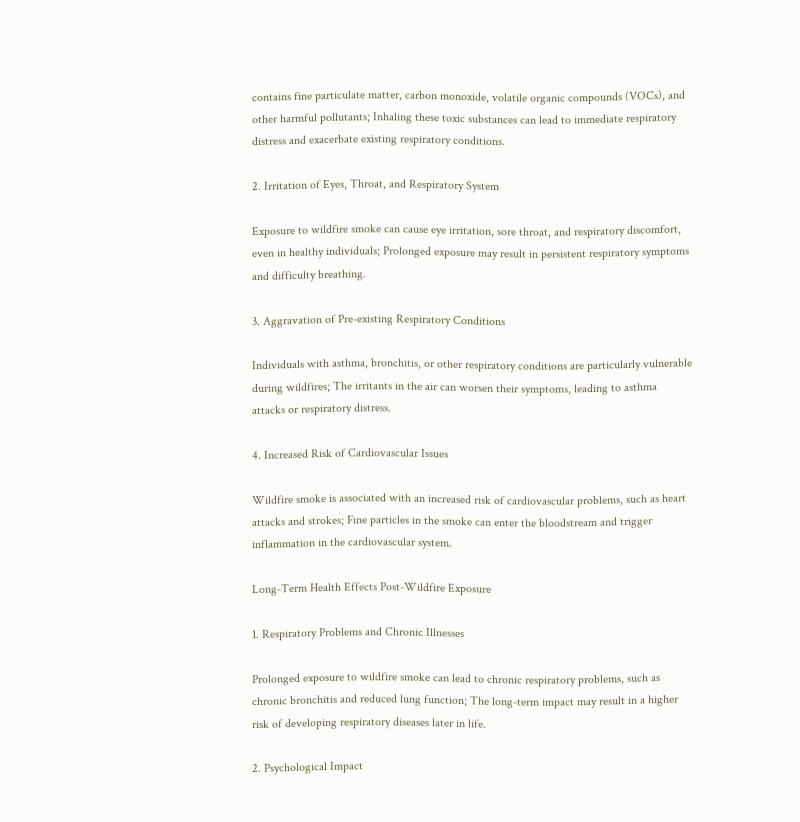contains fine particulate matter, carbon monoxide, volatile organic compounds (VOCs), and other harmful pollutants; Inhaling these toxic substances can lead to immediate respiratory distress and exacerbate existing respiratory conditions.

2. Irritation of Eyes, Throat, and Respiratory System

Exposure to wildfire smoke can cause eye irritation, sore throat, and respiratory discomfort, even in healthy individuals; Prolonged exposure may result in persistent respiratory symptoms and difficulty breathing.

3. Aggravation of Pre-existing Respiratory Conditions

Individuals with asthma, bronchitis, or other respiratory conditions are particularly vulnerable during wildfires; The irritants in the air can worsen their symptoms, leading to asthma attacks or respiratory distress.

4. Increased Risk of Cardiovascular Issues

Wildfire smoke is associated with an increased risk of cardiovascular problems, such as heart attacks and strokes; Fine particles in the smoke can enter the bloodstream and trigger inflammation in the cardiovascular system.

Long-Term Health Effects Post-Wildfire Exposure

1. Respiratory Problems and Chronic Illnesses

Prolonged exposure to wildfire smoke can lead to chronic respiratory problems, such as chronic bronchitis and reduced lung function; The long-term impact may result in a higher risk of developing respiratory diseases later in life.

2. Psychological Impact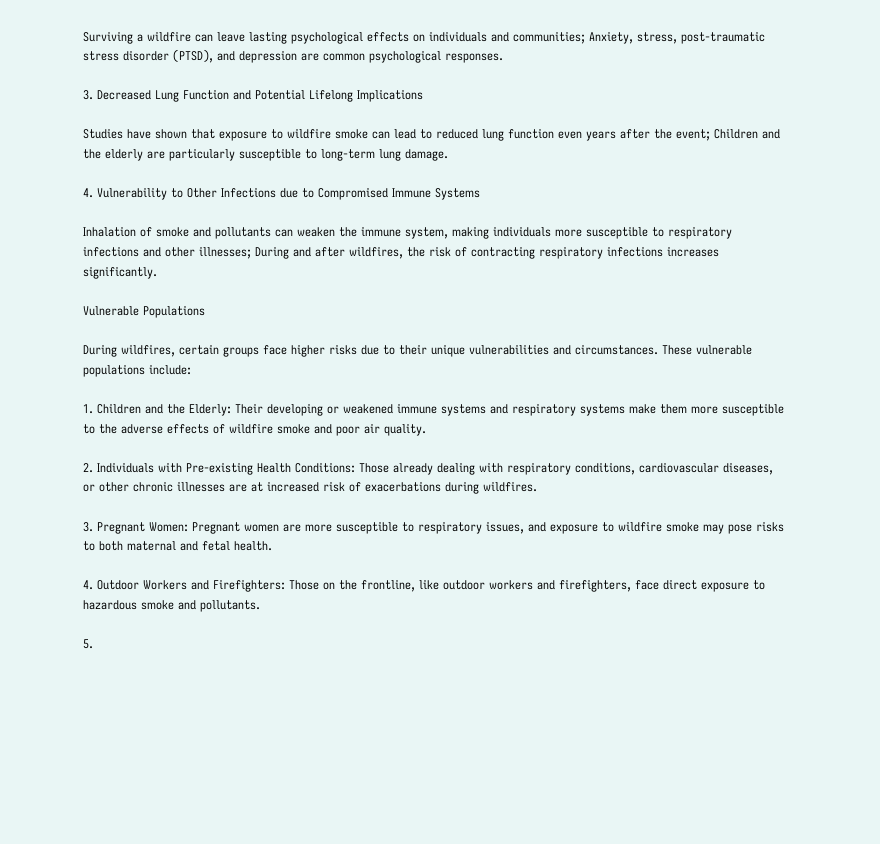Surviving a wildfire can leave lasting psychological effects on individuals and communities; Anxiety, stress, post-traumatic stress disorder (PTSD), and depression are common psychological responses.

3. Decreased Lung Function and Potential Lifelong Implications

Studies have shown that exposure to wildfire smoke can lead to reduced lung function even years after the event; Children and the elderly are particularly susceptible to long-term lung damage.

4. Vulnerability to Other Infections due to Compromised Immune Systems

Inhalation of smoke and pollutants can weaken the immune system, making individuals more susceptible to respiratory infections and other illnesses; During and after wildfires, the risk of contracting respiratory infections increases significantly.

Vulnerable Populations

During wildfires, certain groups face higher risks due to their unique vulnerabilities and circumstances. These vulnerable populations include:

1. Children and the Elderly: Their developing or weakened immune systems and respiratory systems make them more susceptible to the adverse effects of wildfire smoke and poor air quality.

2. Individuals with Pre-existing Health Conditions: Those already dealing with respiratory conditions, cardiovascular diseases, or other chronic illnesses are at increased risk of exacerbations during wildfires.

3. Pregnant Women: Pregnant women are more susceptible to respiratory issues, and exposure to wildfire smoke may pose risks to both maternal and fetal health.

4. Outdoor Workers and Firefighters: Those on the frontline, like outdoor workers and firefighters, face direct exposure to hazardous smoke and pollutants.

5.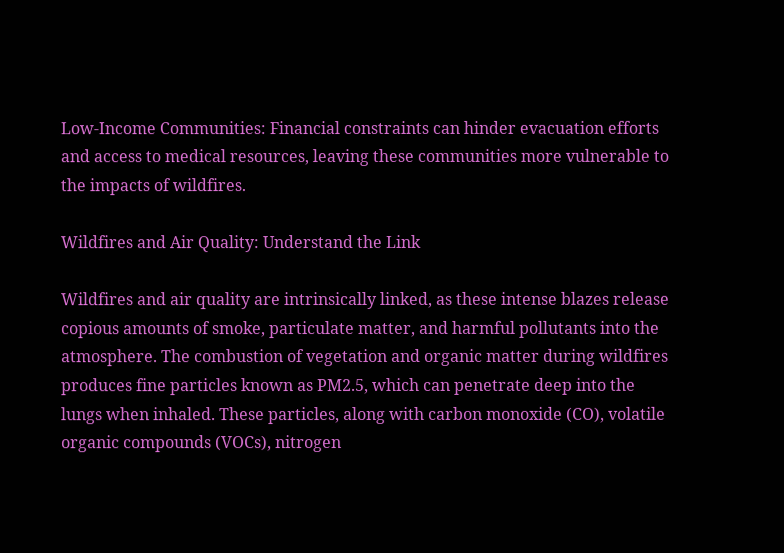Low-Income Communities: Financial constraints can hinder evacuation efforts and access to medical resources, leaving these communities more vulnerable to the impacts of wildfires.

Wildfires and Air Quality: Understand the Link

Wildfires and air quality are intrinsically linked, as these intense blazes release copious amounts of smoke, particulate matter, and harmful pollutants into the atmosphere. The combustion of vegetation and organic matter during wildfires produces fine particles known as PM2.5, which can penetrate deep into the lungs when inhaled. These particles, along with carbon monoxide (CO), volatile organic compounds (VOCs), nitrogen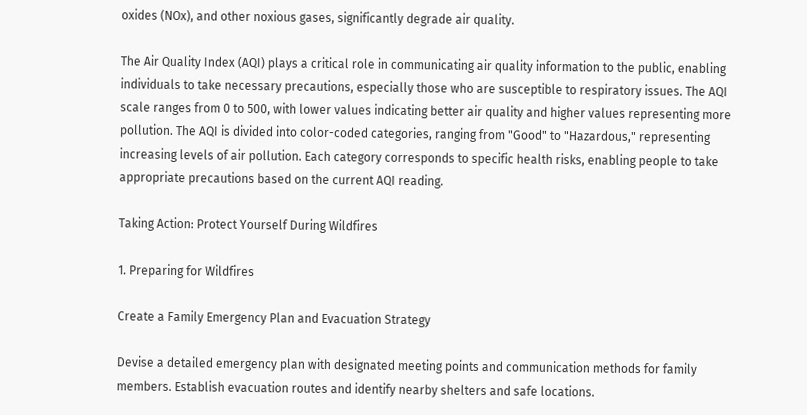oxides (NOx), and other noxious gases, significantly degrade air quality.

The Air Quality Index (AQI) plays a critical role in communicating air quality information to the public, enabling individuals to take necessary precautions, especially those who are susceptible to respiratory issues. The AQI scale ranges from 0 to 500, with lower values indicating better air quality and higher values representing more pollution. The AQI is divided into color-coded categories, ranging from "Good" to "Hazardous," representing increasing levels of air pollution. Each category corresponds to specific health risks, enabling people to take appropriate precautions based on the current AQI reading.

Taking Action: Protect Yourself During Wildfires

1. Preparing for Wildfires

Create a Family Emergency Plan and Evacuation Strategy

Devise a detailed emergency plan with designated meeting points and communication methods for family members. Establish evacuation routes and identify nearby shelters and safe locations.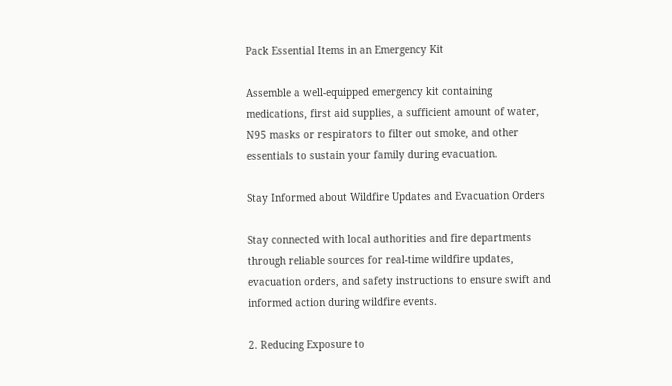Pack Essential Items in an Emergency Kit

Assemble a well-equipped emergency kit containing medications, first aid supplies, a sufficient amount of water, N95 masks or respirators to filter out smoke, and other essentials to sustain your family during evacuation.

Stay Informed about Wildfire Updates and Evacuation Orders

Stay connected with local authorities and fire departments through reliable sources for real-time wildfire updates, evacuation orders, and safety instructions to ensure swift and informed action during wildfire events.

2. Reducing Exposure to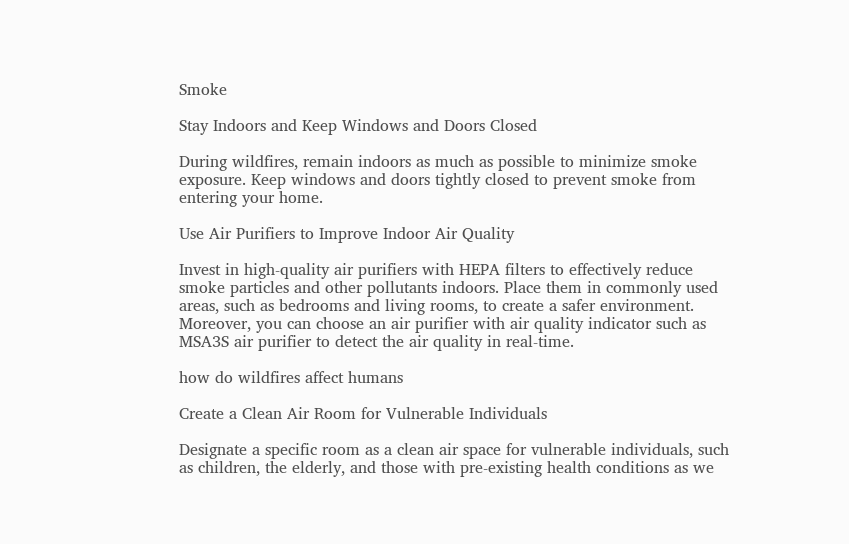Smoke

Stay Indoors and Keep Windows and Doors Closed

During wildfires, remain indoors as much as possible to minimize smoke exposure. Keep windows and doors tightly closed to prevent smoke from entering your home.

Use Air Purifiers to Improve Indoor Air Quality

Invest in high-quality air purifiers with HEPA filters to effectively reduce smoke particles and other pollutants indoors. Place them in commonly used areas, such as bedrooms and living rooms, to create a safer environment. Moreover, you can choose an air purifier with air quality indicator such as MSA3S air purifier to detect the air quality in real-time.

how do wildfires affect humans

Create a Clean Air Room for Vulnerable Individuals

Designate a specific room as a clean air space for vulnerable individuals, such as children, the elderly, and those with pre-existing health conditions as we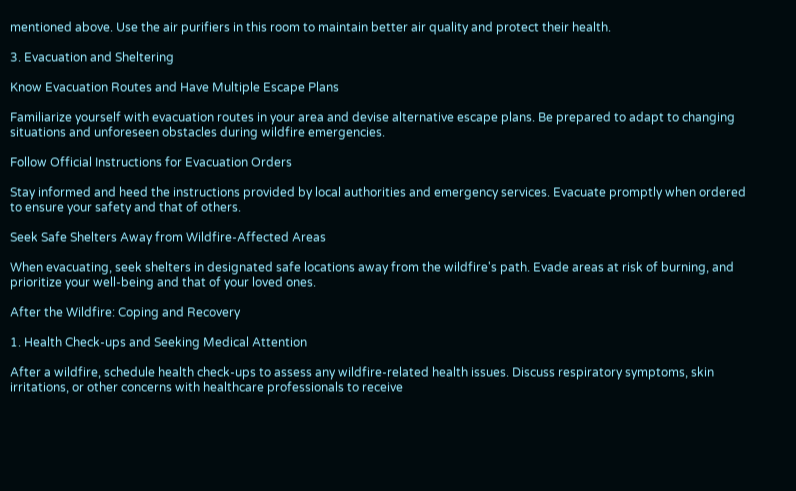mentioned above. Use the air purifiers in this room to maintain better air quality and protect their health.

3. Evacuation and Sheltering

Know Evacuation Routes and Have Multiple Escape Plans

Familiarize yourself with evacuation routes in your area and devise alternative escape plans. Be prepared to adapt to changing situations and unforeseen obstacles during wildfire emergencies.

Follow Official Instructions for Evacuation Orders

Stay informed and heed the instructions provided by local authorities and emergency services. Evacuate promptly when ordered to ensure your safety and that of others.

Seek Safe Shelters Away from Wildfire-Affected Areas

When evacuating, seek shelters in designated safe locations away from the wildfire's path. Evade areas at risk of burning, and prioritize your well-being and that of your loved ones.

After the Wildfire: Coping and Recovery

1. Health Check-ups and Seeking Medical Attention

After a wildfire, schedule health check-ups to assess any wildfire-related health issues. Discuss respiratory symptoms, skin irritations, or other concerns with healthcare professionals to receive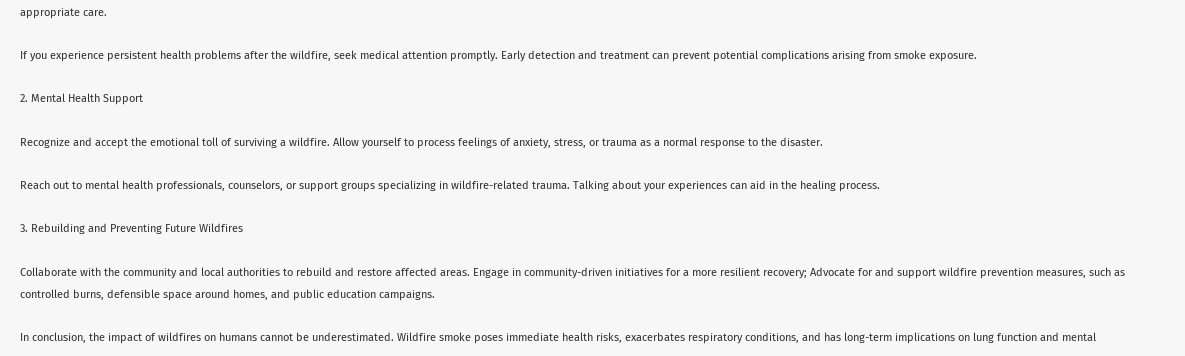appropriate care.

If you experience persistent health problems after the wildfire, seek medical attention promptly. Early detection and treatment can prevent potential complications arising from smoke exposure.

2. Mental Health Support

Recognize and accept the emotional toll of surviving a wildfire. Allow yourself to process feelings of anxiety, stress, or trauma as a normal response to the disaster.

Reach out to mental health professionals, counselors, or support groups specializing in wildfire-related trauma. Talking about your experiences can aid in the healing process.

3. Rebuilding and Preventing Future Wildfires

Collaborate with the community and local authorities to rebuild and restore affected areas. Engage in community-driven initiatives for a more resilient recovery; Advocate for and support wildfire prevention measures, such as controlled burns, defensible space around homes, and public education campaigns.

In conclusion, the impact of wildfires on humans cannot be underestimated. Wildfire smoke poses immediate health risks, exacerbates respiratory conditions, and has long-term implications on lung function and mental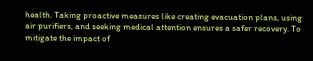health. Taking proactive measures like creating evacuation plans, using air purifiers, and seeking medical attention ensures a safer recovery. To mitigate the impact of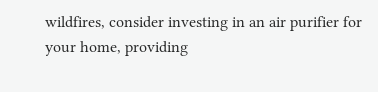wildfires, consider investing in an air purifier for your home, providing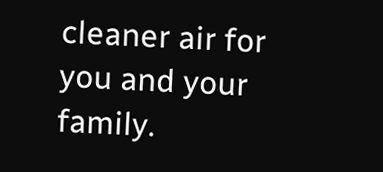cleaner air for you and your family.